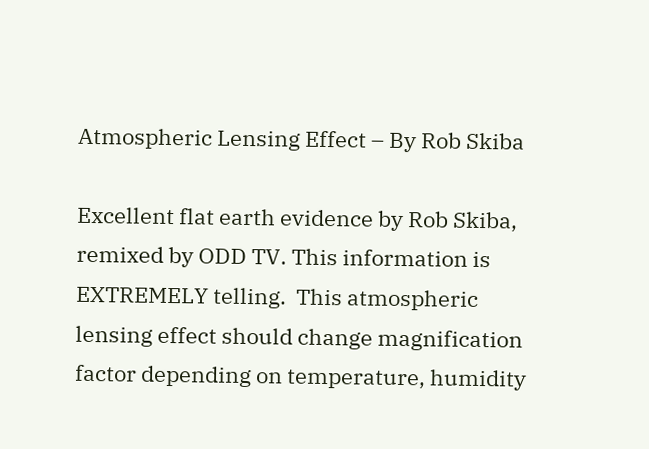Atmospheric Lensing Effect – By Rob Skiba

Excellent flat earth evidence by Rob Skiba, remixed by ODD TV. This information is EXTREMELY telling.  This atmospheric lensing effect should change magnification factor depending on temperature, humidity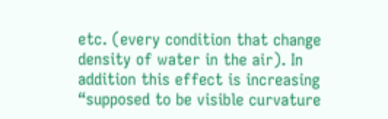etc. (every condition that change density of water in the air). In addition this effect is increasing “supposed to be visible curvature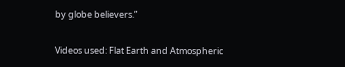by globe believers.”

Videos used: Flat Earth and Atmospheric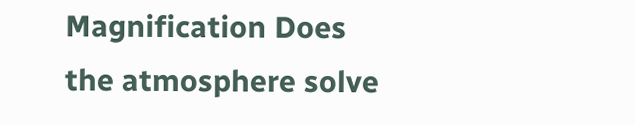Magnification Does the atmosphere solve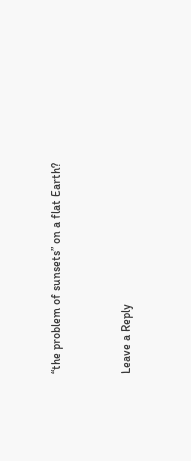“the problem of sunsets” on a flat Earth?


Leave a Reply